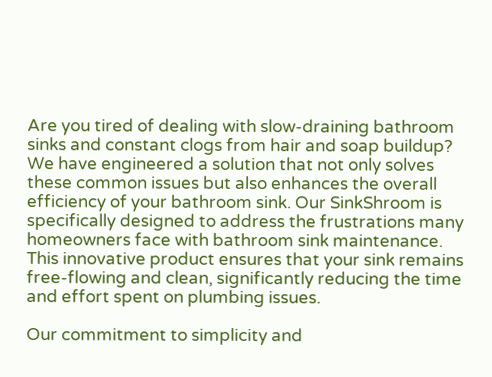Are you tired of dealing with slow-draining bathroom sinks and constant clogs from hair and soap buildup? We have engineered a solution that not only solves these common issues but also enhances the overall efficiency of your bathroom sink. Our SinkShroom is specifically designed to address the frustrations many homeowners face with bathroom sink maintenance. This innovative product ensures that your sink remains free-flowing and clean, significantly reducing the time and effort spent on plumbing issues.

Our commitment to simplicity and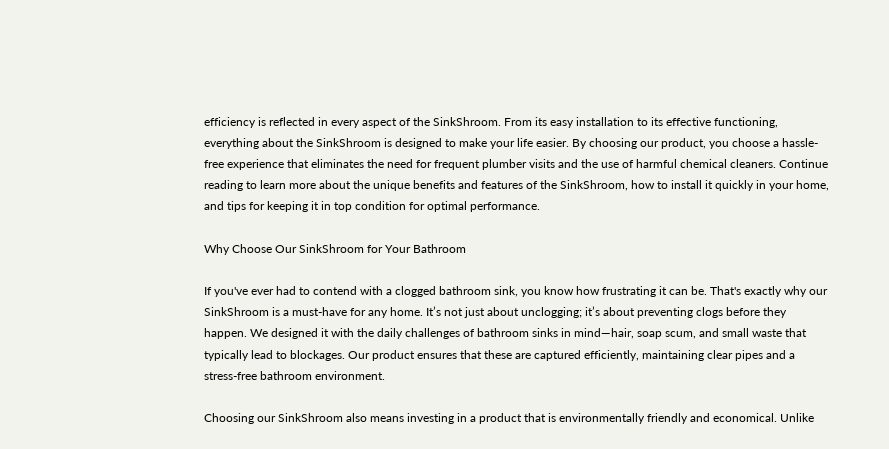efficiency is reflected in every aspect of the SinkShroom. From its easy installation to its effective functioning, everything about the SinkShroom is designed to make your life easier. By choosing our product, you choose a hassle-free experience that eliminates the need for frequent plumber visits and the use of harmful chemical cleaners. Continue reading to learn more about the unique benefits and features of the SinkShroom, how to install it quickly in your home, and tips for keeping it in top condition for optimal performance.

Why Choose Our SinkShroom for Your Bathroom

If you've ever had to contend with a clogged bathroom sink, you know how frustrating it can be. That's exactly why our SinkShroom is a must-have for any home. It’s not just about unclogging; it’s about preventing clogs before they happen. We designed it with the daily challenges of bathroom sinks in mind—hair, soap scum, and small waste that typically lead to blockages. Our product ensures that these are captured efficiently, maintaining clear pipes and a stress-free bathroom environment.

Choosing our SinkShroom also means investing in a product that is environmentally friendly and economical. Unlike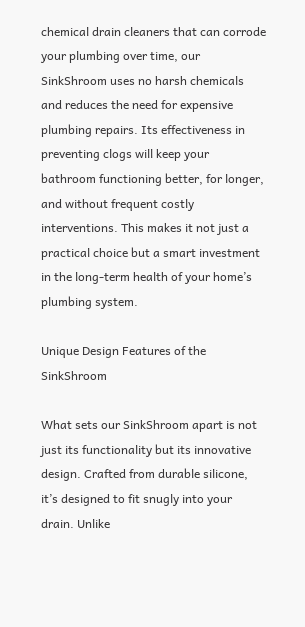chemical drain cleaners that can corrode your plumbing over time, our SinkShroom uses no harsh chemicals and reduces the need for expensive plumbing repairs. Its effectiveness in preventing clogs will keep your bathroom functioning better, for longer, and without frequent costly interventions. This makes it not just a practical choice but a smart investment in the long-term health of your home’s plumbing system.

Unique Design Features of the SinkShroom

What sets our SinkShroom apart is not just its functionality but its innovative design. Crafted from durable silicone, it’s designed to fit snugly into your drain. Unlike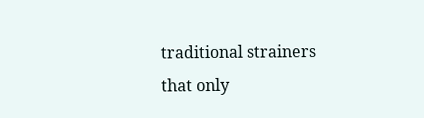traditional strainers that only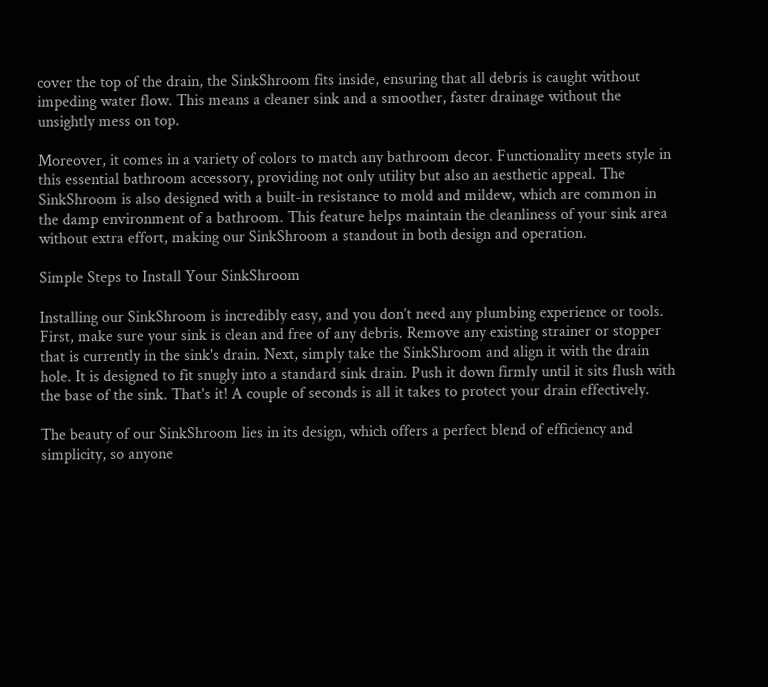cover the top of the drain, the SinkShroom fits inside, ensuring that all debris is caught without impeding water flow. This means a cleaner sink and a smoother, faster drainage without the unsightly mess on top.

Moreover, it comes in a variety of colors to match any bathroom decor. Functionality meets style in this essential bathroom accessory, providing not only utility but also an aesthetic appeal. The SinkShroom is also designed with a built-in resistance to mold and mildew, which are common in the damp environment of a bathroom. This feature helps maintain the cleanliness of your sink area without extra effort, making our SinkShroom a standout in both design and operation.

Simple Steps to Install Your SinkShroom

Installing our SinkShroom is incredibly easy, and you don’t need any plumbing experience or tools. First, make sure your sink is clean and free of any debris. Remove any existing strainer or stopper that is currently in the sink's drain. Next, simply take the SinkShroom and align it with the drain hole. It is designed to fit snugly into a standard sink drain. Push it down firmly until it sits flush with the base of the sink. That's it! A couple of seconds is all it takes to protect your drain effectively.

The beauty of our SinkShroom lies in its design, which offers a perfect blend of efficiency and simplicity, so anyone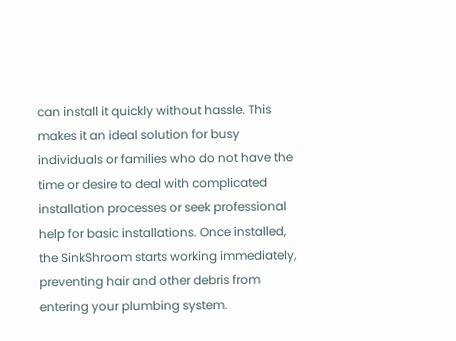can install it quickly without hassle. This makes it an ideal solution for busy individuals or families who do not have the time or desire to deal with complicated installation processes or seek professional help for basic installations. Once installed, the SinkShroom starts working immediately, preventing hair and other debris from entering your plumbing system.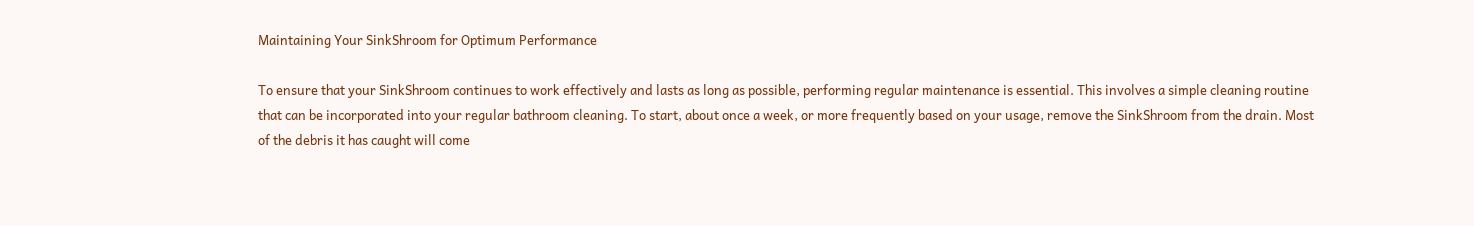Maintaining Your SinkShroom for Optimum Performance

To ensure that your SinkShroom continues to work effectively and lasts as long as possible, performing regular maintenance is essential. This involves a simple cleaning routine that can be incorporated into your regular bathroom cleaning. To start, about once a week, or more frequently based on your usage, remove the SinkShroom from the drain. Most of the debris it has caught will come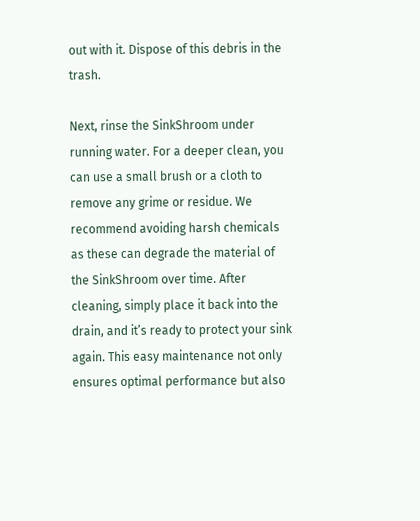out with it. Dispose of this debris in the trash.

Next, rinse the SinkShroom under running water. For a deeper clean, you can use a small brush or a cloth to remove any grime or residue. We recommend avoiding harsh chemicals as these can degrade the material of the SinkShroom over time. After cleaning, simply place it back into the drain, and it’s ready to protect your sink again. This easy maintenance not only ensures optimal performance but also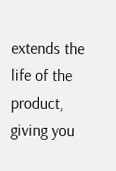extends the life of the product, giving you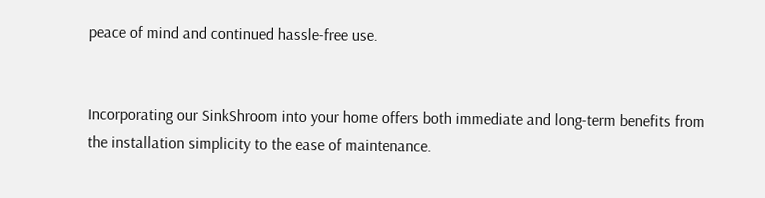peace of mind and continued hassle-free use.


Incorporating our SinkShroom into your home offers both immediate and long-term benefits from the installation simplicity to the ease of maintenance.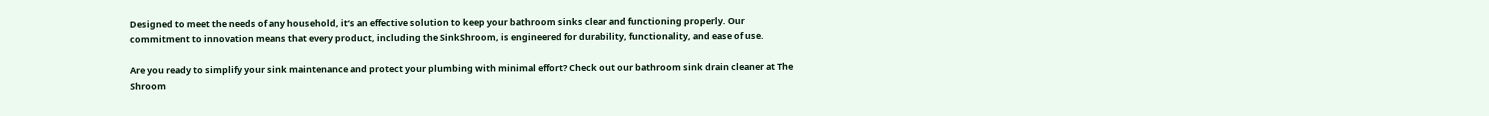Designed to meet the needs of any household, it’s an effective solution to keep your bathroom sinks clear and functioning properly. Our commitment to innovation means that every product, including the SinkShroom, is engineered for durability, functionality, and ease of use.

Are you ready to simplify your sink maintenance and protect your plumbing with minimal effort? Check out our bathroom sink drain cleaner at The Shroom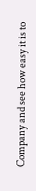Company and see how easy it is to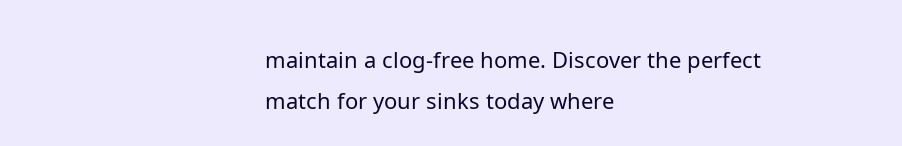maintain a clog-free home. Discover the perfect match for your sinks today where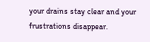your drains stay clear and your frustrations disappear.